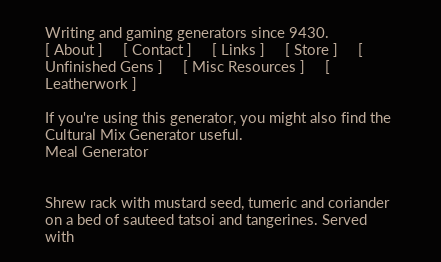Writing and gaming generators since 9430.
[ About ]     [ Contact ]     [ Links ]     [ Store ]     [ Unfinished Gens ]     [ Misc Resources ]     [ Leatherwork ]

If you're using this generator, you might also find the Cultural Mix Generator useful.
Meal Generator


Shrew rack with mustard seed, tumeric and coriander on a bed of sauteed tatsoi and tangerines. Served with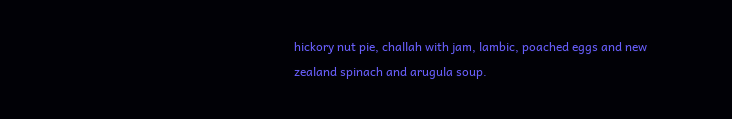hickory nut pie, challah with jam, lambic, poached eggs and new zealand spinach and arugula soup.